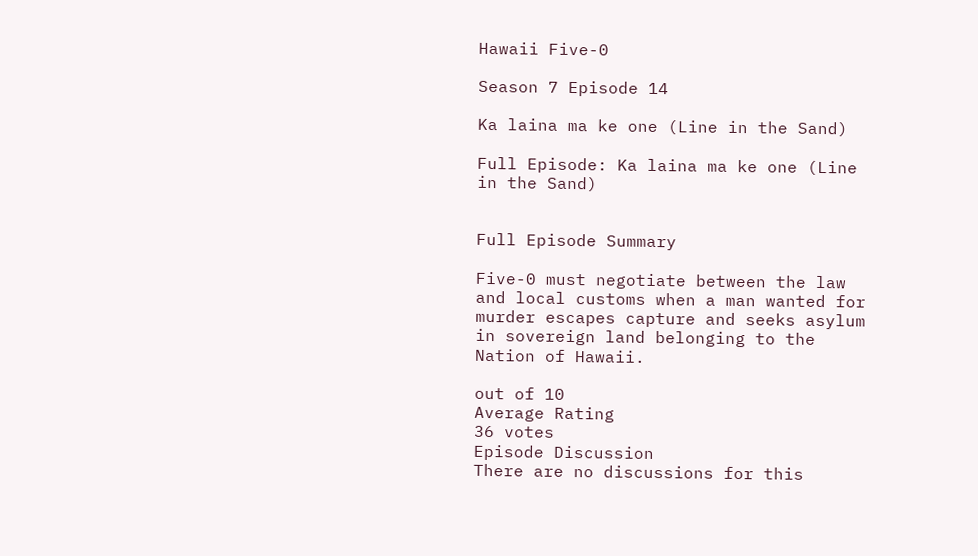Hawaii Five-0

Season 7 Episode 14

Ka laina ma ke one (Line in the Sand)

Full Episode: Ka laina ma ke one (Line in the Sand)


Full Episode Summary

Five-0 must negotiate between the law and local customs when a man wanted for murder escapes capture and seeks asylum in sovereign land belonging to the Nation of Hawaii.

out of 10
Average Rating
36 votes
Episode Discussion
There are no discussions for this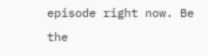episode right now. Be the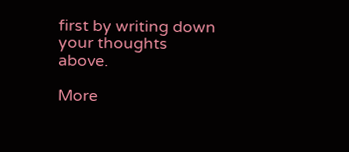first by writing down your thoughts above.

More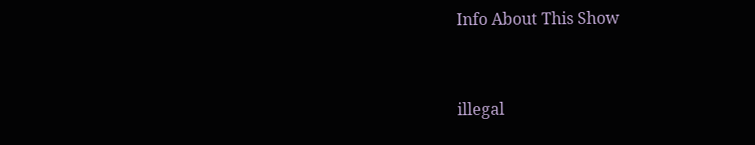Info About This Show


illegal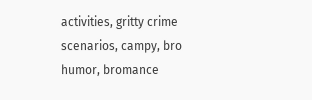activities, gritty crime scenarios, campy, bro humor, bromance